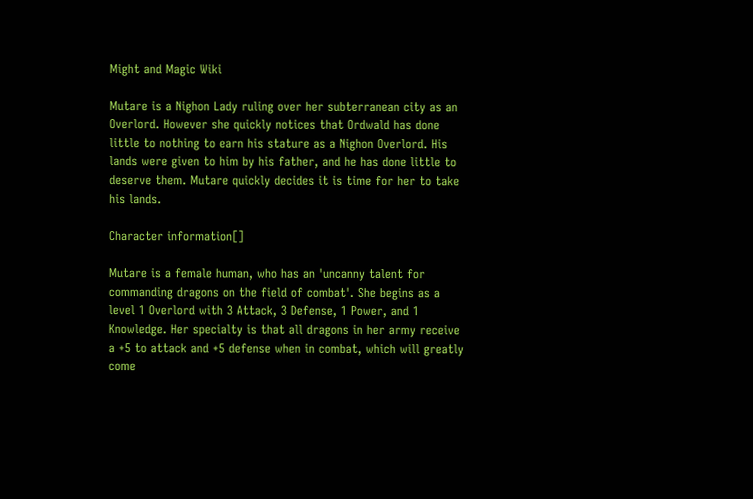Might and Magic Wiki

Mutare is a Nighon Lady ruling over her subterranean city as an Overlord. However she quickly notices that Ordwald has done little to nothing to earn his stature as a Nighon Overlord. His lands were given to him by his father, and he has done little to deserve them. Mutare quickly decides it is time for her to take his lands.

Character information[]

Mutare is a female human, who has an 'uncanny talent for commanding dragons on the field of combat'. She begins as a level 1 Overlord with 3 Attack, 3 Defense, 1 Power, and 1 Knowledge. Her specialty is that all dragons in her army receive a +5 to attack and +5 defense when in combat, which will greatly come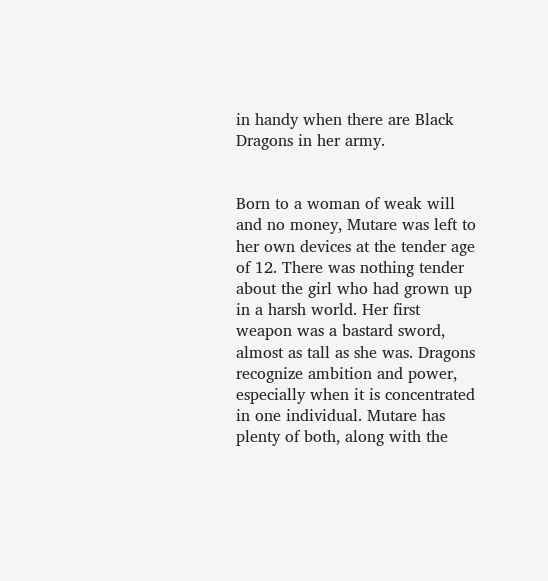in handy when there are Black Dragons in her army.


Born to a woman of weak will and no money, Mutare was left to her own devices at the tender age of 12. There was nothing tender about the girl who had grown up in a harsh world. Her first weapon was a bastard sword, almost as tall as she was. Dragons recognize ambition and power, especially when it is concentrated in one individual. Mutare has plenty of both, along with the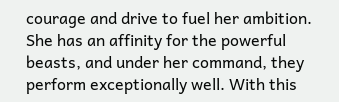courage and drive to fuel her ambition. She has an affinity for the powerful beasts, and under her command, they perform exceptionally well. With this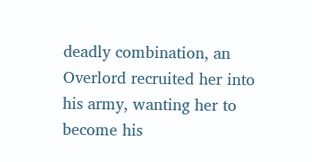deadly combination, an Overlord recruited her into his army, wanting her to become his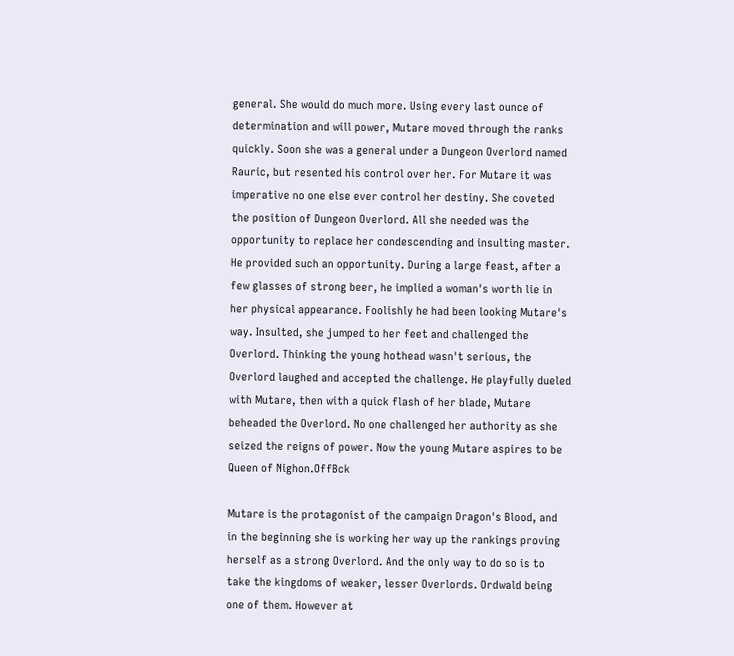general. She would do much more. Using every last ounce of determination and will power, Mutare moved through the ranks quickly. Soon she was a general under a Dungeon Overlord named Rauric, but resented his control over her. For Mutare it was imperative no one else ever control her destiny. She coveted the position of Dungeon Overlord. All she needed was the opportunity to replace her condescending and insulting master. He provided such an opportunity. During a large feast, after a few glasses of strong beer, he implied a woman's worth lie in her physical appearance. Foolishly he had been looking Mutare's way. Insulted, she jumped to her feet and challenged the Overlord. Thinking the young hothead wasn't serious, the Overlord laughed and accepted the challenge. He playfully dueled with Mutare, then with a quick flash of her blade, Mutare beheaded the Overlord. No one challenged her authority as she seized the reigns of power. Now the young Mutare aspires to be Queen of Nighon.OffBck

Mutare is the protagonist of the campaign Dragon's Blood, and in the beginning she is working her way up the rankings proving herself as a strong Overlord. And the only way to do so is to take the kingdoms of weaker, lesser Overlords. Ordwald being one of them. However at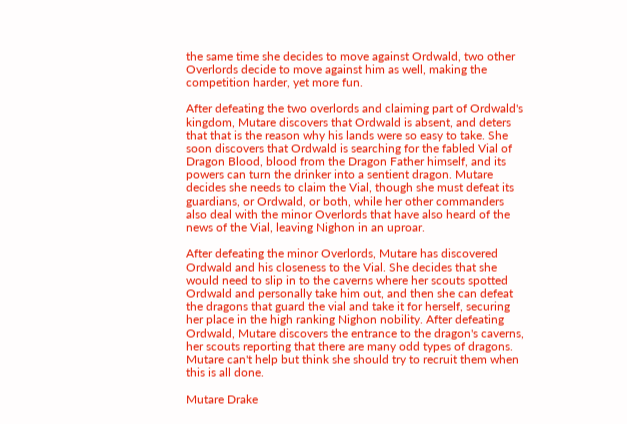the same time she decides to move against Ordwald, two other Overlords decide to move against him as well, making the competition harder, yet more fun.

After defeating the two overlords and claiming part of Ordwald's kingdom, Mutare discovers that Ordwald is absent, and deters that that is the reason why his lands were so easy to take. She soon discovers that Ordwald is searching for the fabled Vial of Dragon Blood, blood from the Dragon Father himself, and its powers can turn the drinker into a sentient dragon. Mutare decides she needs to claim the Vial, though she must defeat its guardians, or Ordwald, or both, while her other commanders also deal with the minor Overlords that have also heard of the news of the Vial, leaving Nighon in an uproar.

After defeating the minor Overlords, Mutare has discovered Ordwald and his closeness to the Vial. She decides that she would need to slip in to the caverns where her scouts spotted Ordwald and personally take him out, and then she can defeat the dragons that guard the vial and take it for herself, securing her place in the high ranking Nighon nobility. After defeating Ordwald, Mutare discovers the entrance to the dragon's caverns, her scouts reporting that there are many odd types of dragons. Mutare can't help but think she should try to recruit them when this is all done.

Mutare Drake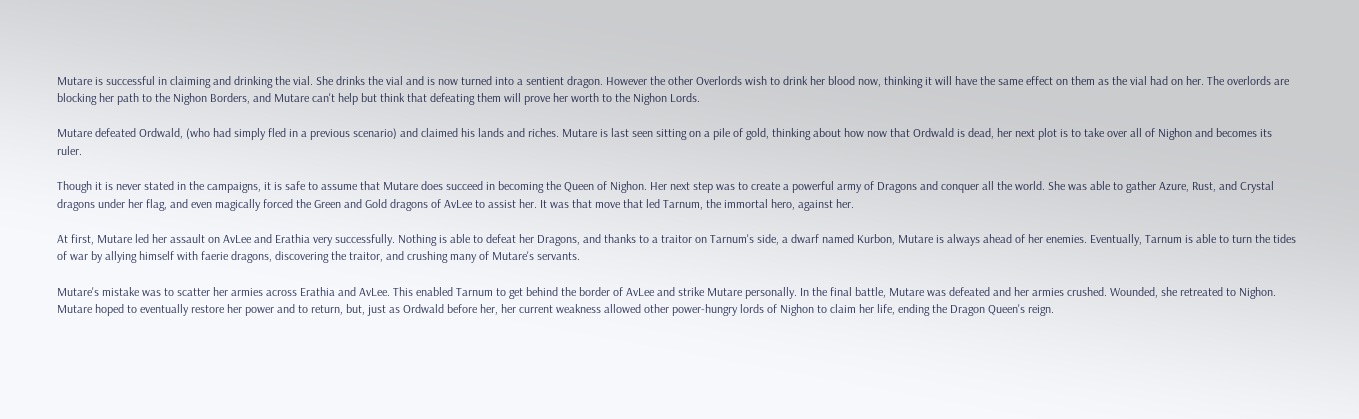Mutare is successful in claiming and drinking the vial. She drinks the vial and is now turned into a sentient dragon. However the other Overlords wish to drink her blood now, thinking it will have the same effect on them as the vial had on her. The overlords are blocking her path to the Nighon Borders, and Mutare can't help but think that defeating them will prove her worth to the Nighon Lords.

Mutare defeated Ordwald, (who had simply fled in a previous scenario) and claimed his lands and riches. Mutare is last seen sitting on a pile of gold, thinking about how now that Ordwald is dead, her next plot is to take over all of Nighon and becomes its ruler.

Though it is never stated in the campaigns, it is safe to assume that Mutare does succeed in becoming the Queen of Nighon. Her next step was to create a powerful army of Dragons and conquer all the world. She was able to gather Azure, Rust, and Crystal dragons under her flag, and even magically forced the Green and Gold dragons of AvLee to assist her. It was that move that led Tarnum, the immortal hero, against her.

At first, Mutare led her assault on AvLee and Erathia very successfully. Nothing is able to defeat her Dragons, and thanks to a traitor on Tarnum's side, a dwarf named Kurbon, Mutare is always ahead of her enemies. Eventually, Tarnum is able to turn the tides of war by allying himself with faerie dragons, discovering the traitor, and crushing many of Mutare's servants.

Mutare's mistake was to scatter her armies across Erathia and AvLee. This enabled Tarnum to get behind the border of AvLee and strike Mutare personally. In the final battle, Mutare was defeated and her armies crushed. Wounded, she retreated to Nighon. Mutare hoped to eventually restore her power and to return, but, just as Ordwald before her, her current weakness allowed other power-hungry lords of Nighon to claim her life, ending the Dragon Queen's reign.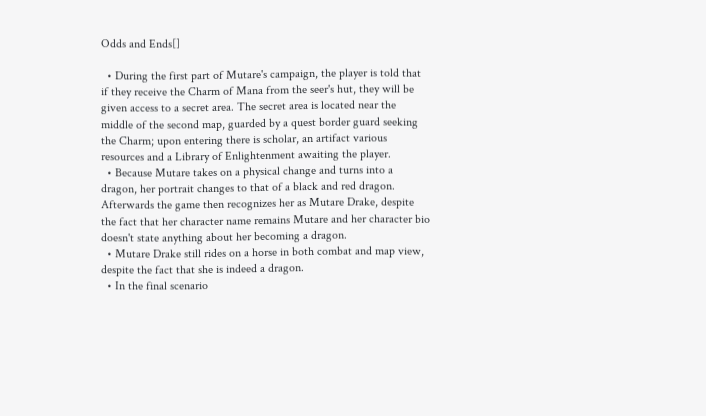Odds and Ends[]

  • During the first part of Mutare's campaign, the player is told that if they receive the Charm of Mana from the seer's hut, they will be given access to a secret area. The secret area is located near the middle of the second map, guarded by a quest border guard seeking the Charm; upon entering there is scholar, an artifact various resources and a Library of Enlightenment awaiting the player.
  • Because Mutare takes on a physical change and turns into a dragon, her portrait changes to that of a black and red dragon. Afterwards the game then recognizes her as Mutare Drake, despite the fact that her character name remains Mutare and her character bio doesn't state anything about her becoming a dragon.
  • Mutare Drake still rides on a horse in both combat and map view, despite the fact that she is indeed a dragon.
  • In the final scenario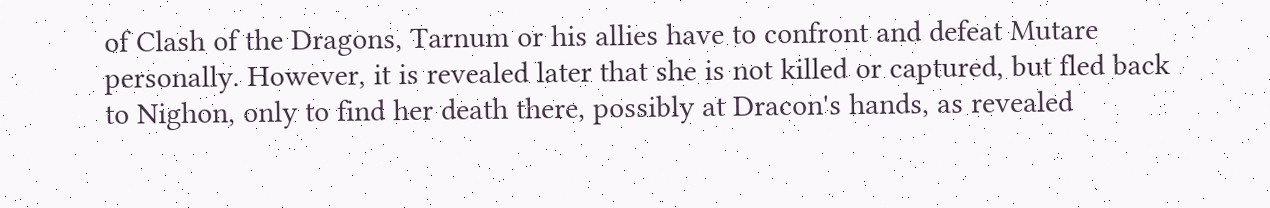of Clash of the Dragons, Tarnum or his allies have to confront and defeat Mutare personally. However, it is revealed later that she is not killed or captured, but fled back to Nighon, only to find her death there, possibly at Dracon's hands, as revealed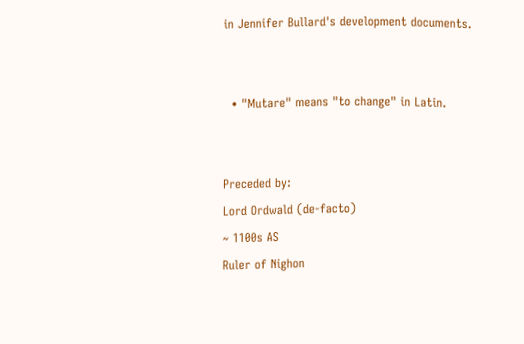in Jennifer Bullard's development documents.


  • "Mutare" means "to change" in Latin.


Preceded by:
Lord Ordwald (de-facto)
~ 1100s AS
Ruler of Nighon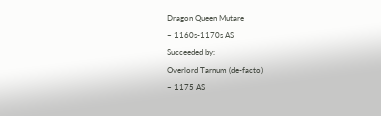Dragon Queen Mutare
~ 1160s-1170s AS
Succeeded by:
Overlord Tarnum (de-facto)
~ 1175 AS